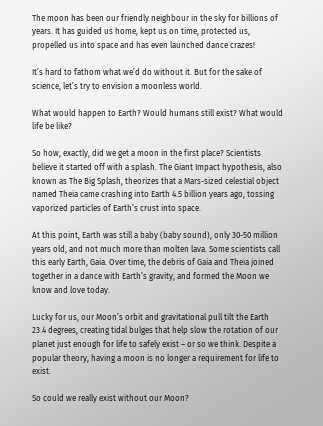The moon has been our friendly neighbour in the sky for billions of years. It has guided us home, kept us on time, protected us, propelled us into space and has even launched dance crazes!

It’s hard to fathom what we’d do without it. But for the sake of science, let’s try to envision a moonless world.

What would happen to Earth? Would humans still exist? What would life be like?

So how, exactly, did we get a moon in the first place? Scientists believe it started off with a splash. The Giant Impact hypothesis, also known as The Big Splash, theorizes that a Mars-sized celestial object named Theia came crashing into Earth 4.5 billion years ago, tossing vaporized particles of Earth’s crust into space.

At this point, Earth was still a baby (baby sound), only 30-50 million years old, and not much more than molten lava. Some scientists call this early Earth, Gaia. Over time, the debris of Gaia and Theia joined together in a dance with Earth’s gravity, and formed the Moon we know and love today.

Lucky for us, our Moon’s orbit and gravitational pull tilt the Earth 23.4 degrees, creating tidal bulges that help slow the rotation of our planet just enough for life to safely exist – or so we think. Despite a popular theory, having a moon is no longer a requirement for life to exist.

So could we really exist without our Moon?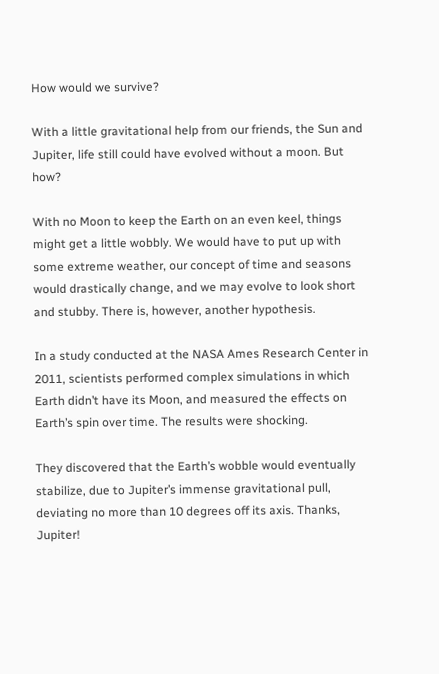How would we survive?

With a little gravitational help from our friends, the Sun and Jupiter, life still could have evolved without a moon. But how?

With no Moon to keep the Earth on an even keel, things might get a little wobbly. We would have to put up with some extreme weather, our concept of time and seasons would drastically change, and we may evolve to look short and stubby. There is, however, another hypothesis.

In a study conducted at the NASA Ames Research Center in 2011, scientists performed complex simulations in which Earth didn’t have its Moon, and measured the effects on Earth’s spin over time. The results were shocking.

They discovered that the Earth’s wobble would eventually stabilize, due to Jupiter’s immense gravitational pull, deviating no more than 10 degrees off its axis. Thanks, Jupiter!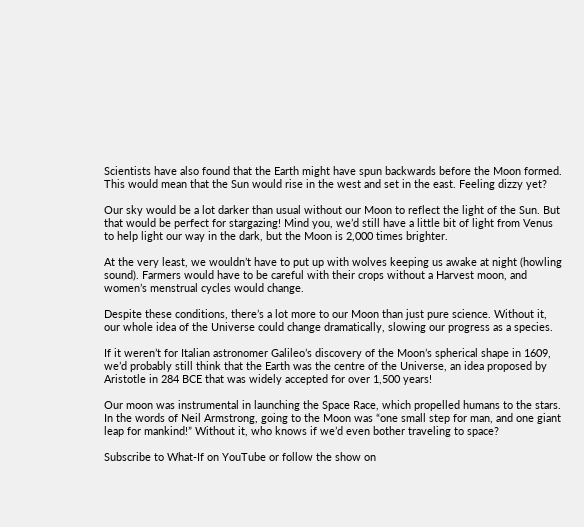Scientists have also found that the Earth might have spun backwards before the Moon formed. This would mean that the Sun would rise in the west and set in the east. Feeling dizzy yet?

Our sky would be a lot darker than usual without our Moon to reflect the light of the Sun. But that would be perfect for stargazing! Mind you, we’d still have a little bit of light from Venus to help light our way in the dark, but the Moon is 2,000 times brighter.

At the very least, we wouldn’t have to put up with wolves keeping us awake at night (howling sound). Farmers would have to be careful with their crops without a Harvest moon, and women’s menstrual cycles would change.

Despite these conditions, there’s a lot more to our Moon than just pure science. Without it, our whole idea of the Universe could change dramatically, slowing our progress as a species.

If it weren’t for Italian astronomer Galileo’s discovery of the Moon’s spherical shape in 1609, we’d probably still think that the Earth was the centre of the Universe, an idea proposed by Aristotle in 284 BCE that was widely accepted for over 1,500 years!

Our moon was instrumental in launching the Space Race, which propelled humans to the stars. In the words of Neil Armstrong, going to the Moon was “one small step for man, and one giant leap for mankind!” Without it, who knows if we’d even bother traveling to space?

Subscribe to What-If on YouTube or follow the show on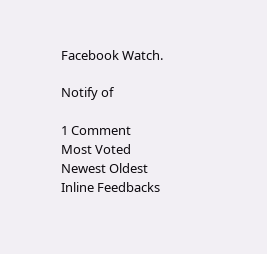Facebook Watch.

Notify of

1 Comment
Most Voted
Newest Oldest
Inline Feedbacks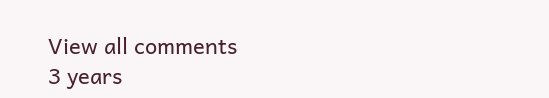View all comments
3 years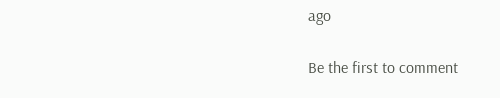ago

Be the first to comment